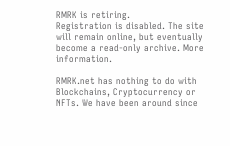RMRK is retiring.
Registration is disabled. The site will remain online, but eventually become a read-only archive. More information.

RMRK.net has nothing to do with Blockchains, Cryptocurrency or NFTs. We have been around since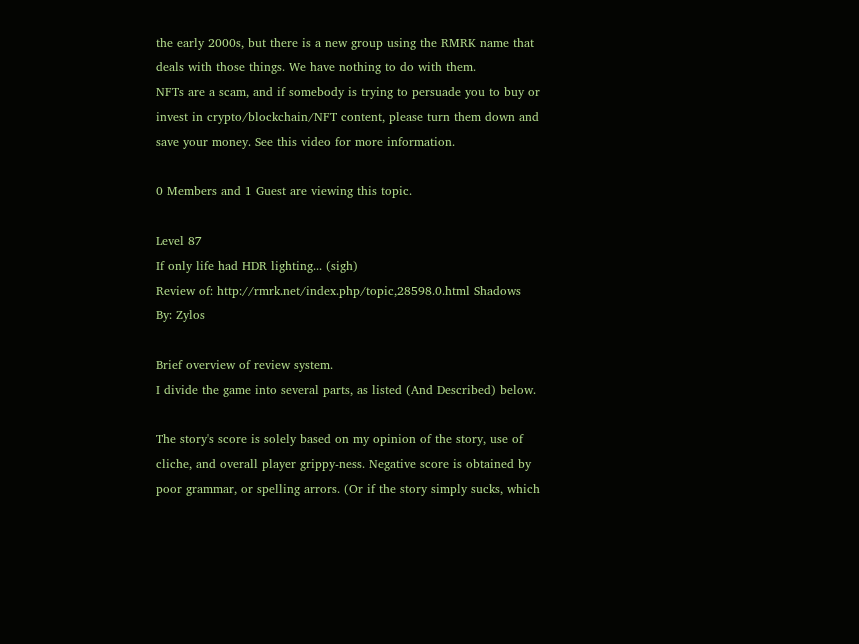the early 2000s, but there is a new group using the RMRK name that deals with those things. We have nothing to do with them.
NFTs are a scam, and if somebody is trying to persuade you to buy or invest in crypto/blockchain/NFT content, please turn them down and save your money. See this video for more information.

0 Members and 1 Guest are viewing this topic.

Level 87
If only life had HDR lighting... (sigh)
Review of: http://rmrk.net/index.php/topic,28598.0.html Shadows
By: Zylos

Brief overview of review system.
I divide the game into several parts, as listed (And Described) below.

The story's score is solely based on my opinion of the story, use of cliche, and overall player grippy-ness. Negative score is obtained by poor grammar, or spelling arrors. (Or if the story simply sucks, which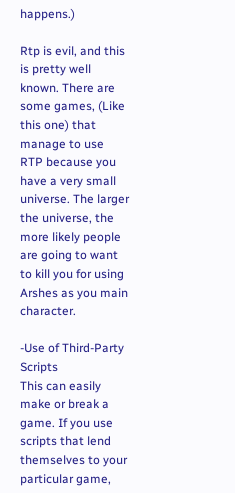happens.)

Rtp is evil, and this is pretty well known. There are some games, (Like this one) that manage to use RTP because you have a very small universe. The larger the universe, the more likely people are going to want to kill you for using Arshes as you main character.

-Use of Third-Party Scripts
This can easily make or break a game. If you use scripts that lend themselves to your particular game,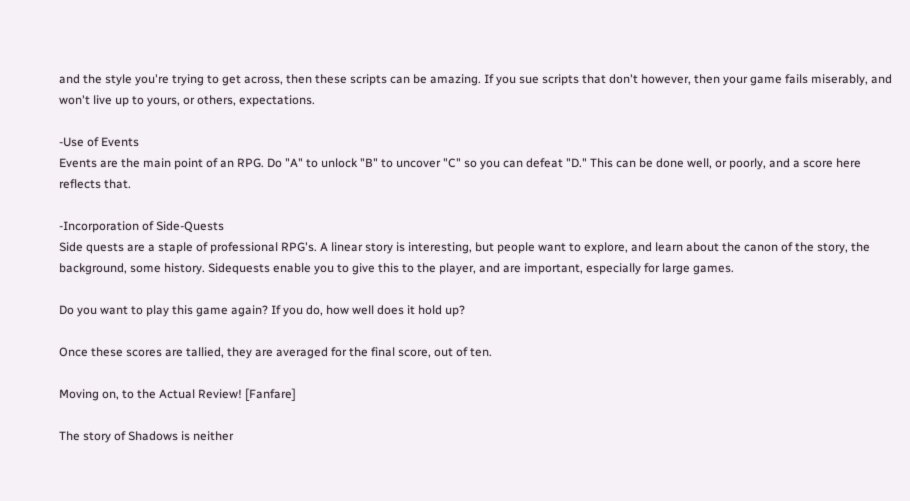and the style you're trying to get across, then these scripts can be amazing. If you sue scripts that don't however, then your game fails miserably, and won't live up to yours, or others, expectations.

-Use of Events
Events are the main point of an RPG. Do "A" to unlock "B" to uncover "C" so you can defeat "D." This can be done well, or poorly, and a score here reflects that.

-Incorporation of Side-Quests
Side quests are a staple of professional RPG's. A linear story is interesting, but people want to explore, and learn about the canon of the story, the background, some history. Sidequests enable you to give this to the player, and are important, especially for large games.

Do you want to play this game again? If you do, how well does it hold up?

Once these scores are tallied, they are averaged for the final score, out of ten.

Moving on, to the Actual Review! [Fanfare]

The story of Shadows is neither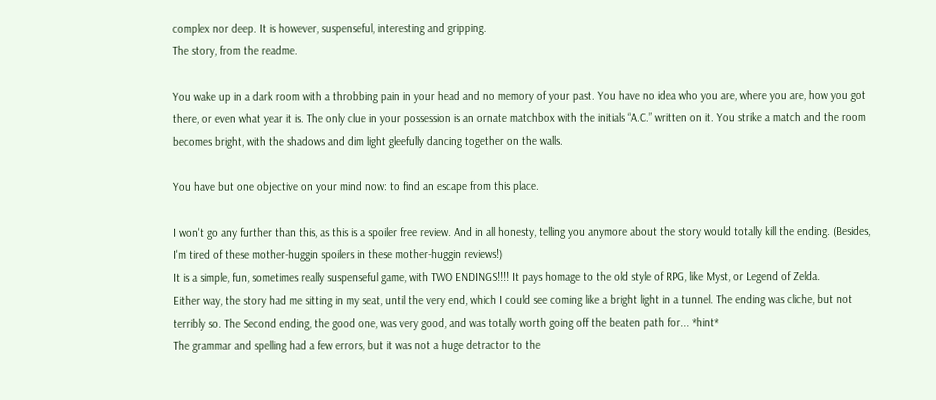complex nor deep. It is however, suspenseful, interesting and gripping.
The story, from the readme.

You wake up in a dark room with a throbbing pain in your head and no memory of your past. You have no idea who you are, where you are, how you got there, or even what year it is. The only clue in your possession is an ornate matchbox with the initials “A.C.” written on it. You strike a match and the room becomes bright, with the shadows and dim light gleefully dancing together on the walls.

You have but one objective on your mind now: to find an escape from this place.

I won't go any further than this, as this is a spoiler free review. And in all honesty, telling you anymore about the story would totally kill the ending. (Besides, I'm tired of these mother-huggin spoilers in these mother-huggin reviews!)
It is a simple, fun, sometimes really suspenseful game, with TWO ENDINGS!!!! It pays homage to the old style of RPG, like Myst, or Legend of Zelda.
Either way, the story had me sitting in my seat, until the very end, which I could see coming like a bright light in a tunnel. The ending was cliche, but not terribly so. The Second ending, the good one, was very good, and was totally worth going off the beaten path for... *hint*
The grammar and spelling had a few errors, but it was not a huge detractor to the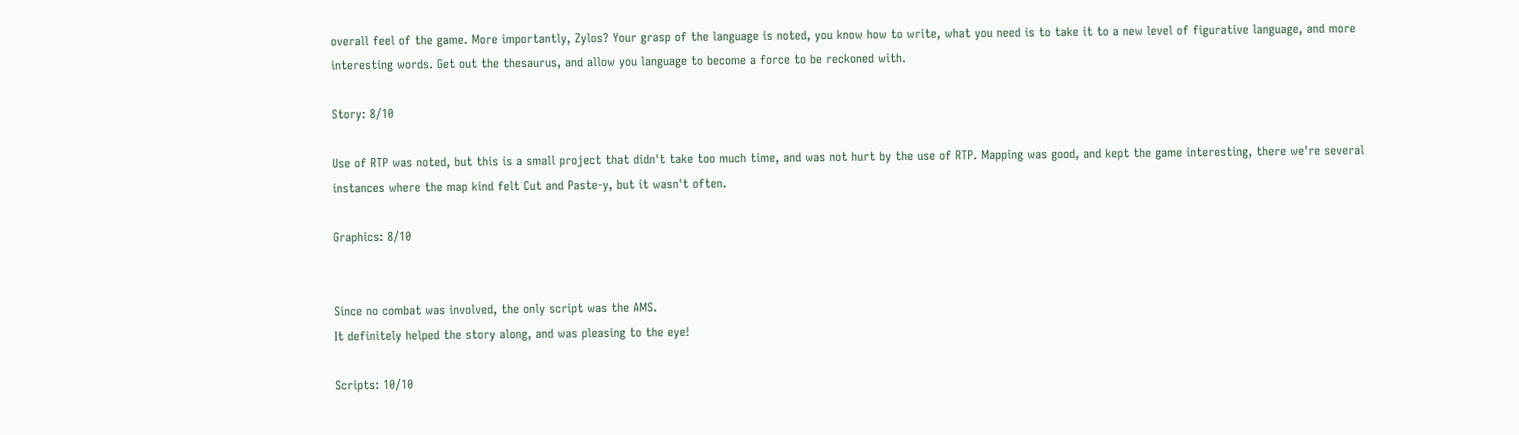overall feel of the game. More importantly, Zylos? Your grasp of the language is noted, you know how to write, what you need is to take it to a new level of figurative language, and more interesting words. Get out the thesaurus, and allow you language to become a force to be reckoned with.

Story: 8/10

Use of RTP was noted, but this is a small project that didn't take too much time, and was not hurt by the use of RTP. Mapping was good, and kept the game interesting, there we're several instances where the map kind felt Cut and Paste-y, but it wasn't often.

Graphics: 8/10


Since no combat was involved, the only script was the AMS.
It definitely helped the story along, and was pleasing to the eye!

Scripts: 10/10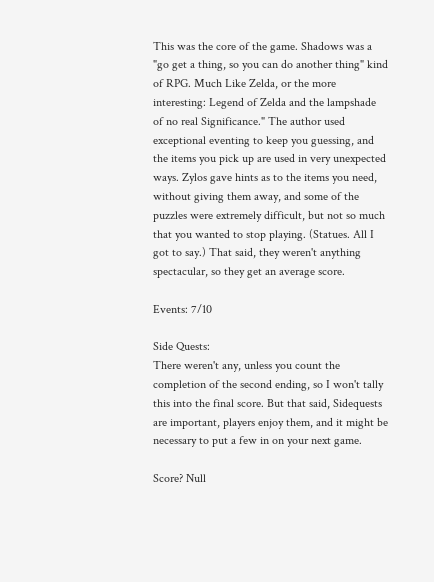This was the core of the game. Shadows was a "go get a thing, so you can do another thing" kind of RPG. Much Like Zelda, or the more interesting: Legend of Zelda and the lampshade of no real Significance." The author used exceptional eventing to keep you guessing, and the items you pick up are used in very unexpected ways. Zylos gave hints as to the items you need, without giving them away, and some of the puzzles were extremely difficult, but not so much that you wanted to stop playing. (Statues. All I got to say.) That said, they weren't anything spectacular, so they get an average score.

Events: 7/10

Side Quests:
There weren't any, unless you count the completion of the second ending, so I won't tally this into the final score. But that said, Sidequests are important, players enjoy them, and it might be necessary to put a few in on your next game.

Score? Null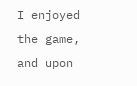I enjoyed the game, and upon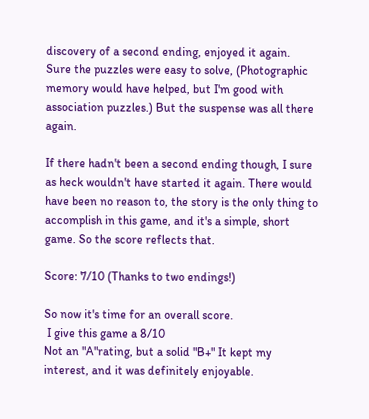discovery of a second ending, enjoyed it again.
Sure the puzzles were easy to solve, (Photographic memory would have helped, but I'm good with association puzzles.) But the suspense was all there again.

If there hadn't been a second ending though, I sure as heck wouldn't have started it again. There would have been no reason to, the story is the only thing to accomplish in this game, and it's a simple, short game. So the score reflects that.

Score: 7/10 (Thanks to two endings!)

So now it's time for an overall score.
 I give this game a 8/10
Not an "A"rating, but a solid "B+" It kept my interest, and it was definitely enjoyable.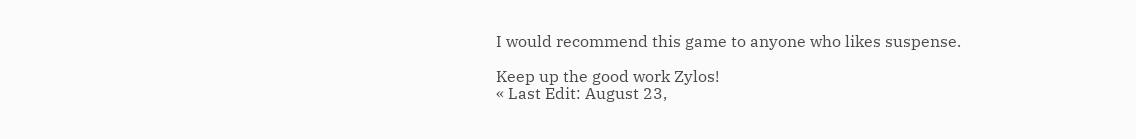I would recommend this game to anyone who likes suspense.

Keep up the good work Zylos!
« Last Edit: August 23,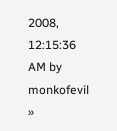2008, 12:15:36 AM by monkofevil »